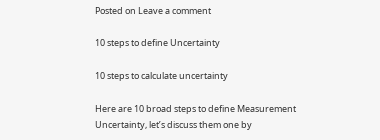Posted on Leave a comment

10 steps to define Uncertainty

10 steps to calculate uncertainty

Here are 10 broad steps to define Measurement Uncertainty, let’s discuss them one by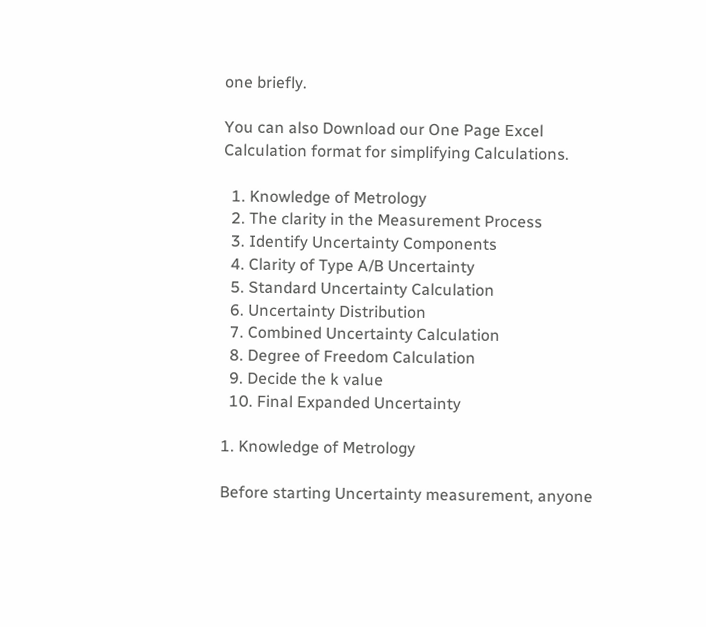one briefly.

You can also Download our One Page Excel Calculation format for simplifying Calculations.

  1. Knowledge of Metrology
  2. The clarity in the Measurement Process
  3. Identify Uncertainty Components
  4. Clarity of Type A/B Uncertainty
  5. Standard Uncertainty Calculation
  6. Uncertainty Distribution
  7. Combined Uncertainty Calculation
  8. Degree of Freedom Calculation
  9. Decide the k value
  10. Final Expanded Uncertainty

1. Knowledge of Metrology

Before starting Uncertainty measurement, anyone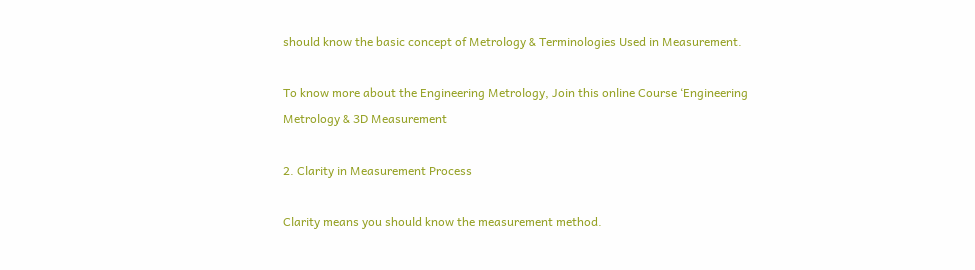should know the basic concept of Metrology & Terminologies Used in Measurement.

To know more about the Engineering Metrology, Join this online Course ‘Engineering Metrology & 3D Measurement

2. Clarity in Measurement Process

Clarity means you should know the measurement method.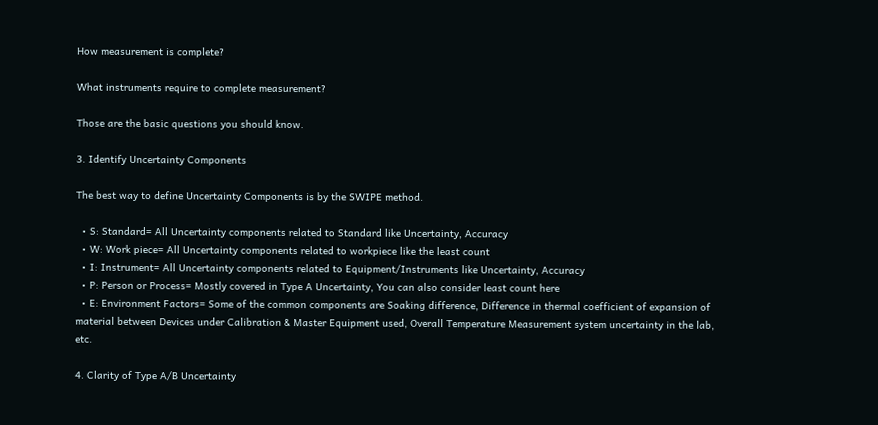How measurement is complete?

What instruments require to complete measurement?

Those are the basic questions you should know.

3. Identify Uncertainty Components

The best way to define Uncertainty Components is by the SWIPE method.

  • S: Standard= All Uncertainty components related to Standard like Uncertainty, Accuracy
  • W: Work piece= All Uncertainty components related to workpiece like the least count
  • I: Instrument= All Uncertainty components related to Equipment/Instruments like Uncertainty, Accuracy
  • P: Person or Process= Mostly covered in Type A Uncertainty, You can also consider least count here
  • E: Environment Factors= Some of the common components are Soaking difference, Difference in thermal coefficient of expansion of material between Devices under Calibration & Master Equipment used, Overall Temperature Measurement system uncertainty in the lab, etc.

4. Clarity of Type A/B Uncertainty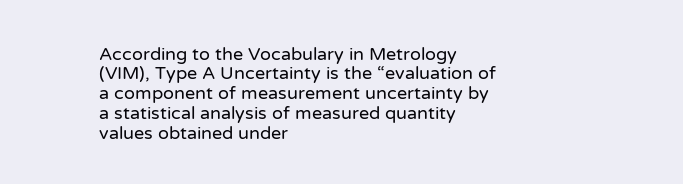According to the Vocabulary in Metrology (VIM), Type A Uncertainty is the “evaluation of a component of measurement uncertainty by a statistical analysis of measured quantity values obtained under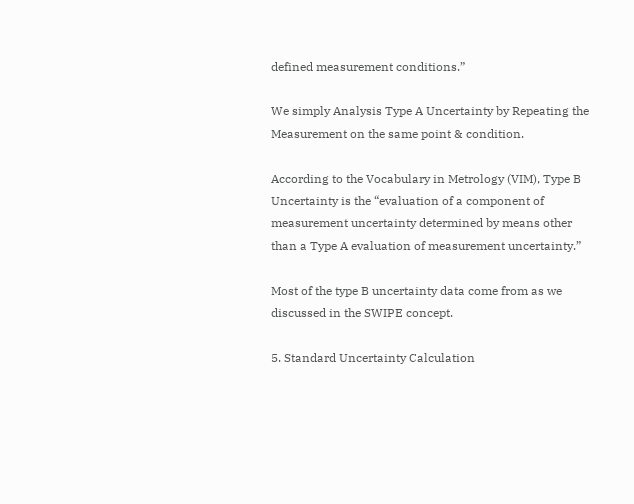defined measurement conditions.”

We simply Analysis Type A Uncertainty by Repeating the Measurement on the same point & condition.

According to the Vocabulary in Metrology (VIM), Type B Uncertainty is the “evaluation of a component of measurement uncertainty determined by means other than a Type A evaluation of measurement uncertainty.”

Most of the type B uncertainty data come from as we discussed in the SWIPE concept.

5. Standard Uncertainty Calculation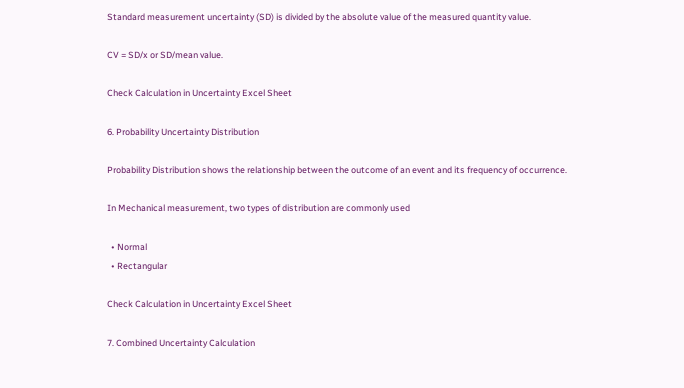Standard measurement uncertainty (SD) is divided by the absolute value of the measured quantity value.

CV = SD/x or SD/mean value.

Check Calculation in Uncertainty Excel Sheet

6. Probability Uncertainty Distribution

Probability Distribution shows the relationship between the outcome of an event and its frequency of occurrence.

In Mechanical measurement, two types of distribution are commonly used

  • Normal
  • Rectangular

Check Calculation in Uncertainty Excel Sheet

7. Combined Uncertainty Calculation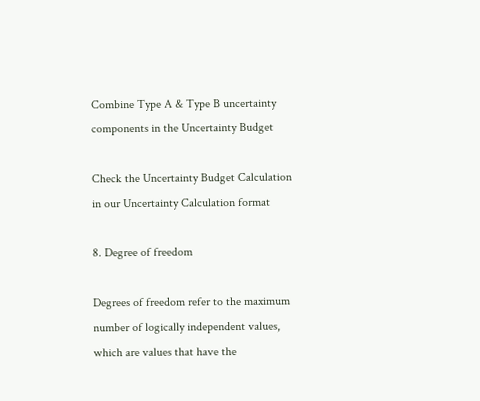Combine Type A & Type B uncertainty components in the Uncertainty Budget

Check the Uncertainty Budget Calculation in our Uncertainty Calculation format

8. Degree of freedom

Degrees of freedom refer to the maximum number of logically independent values, which are values that have the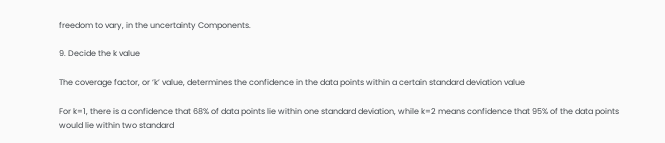freedom to vary, in the uncertainty Components.

9. Decide the k value

The coverage factor, or ‘k’ value, determines the confidence in the data points within a certain standard deviation value

For k=1, there is a confidence that 68% of data points lie within one standard deviation, while k=2 means confidence that 95% of the data points would lie within two standard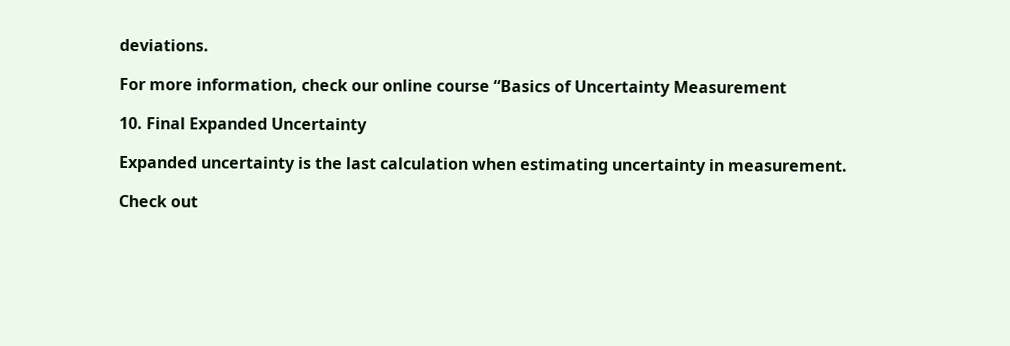deviations.

For more information, check our online course “Basics of Uncertainty Measurement

10. Final Expanded Uncertainty

Expanded uncertainty is the last calculation when estimating uncertainty in measurement.

Check out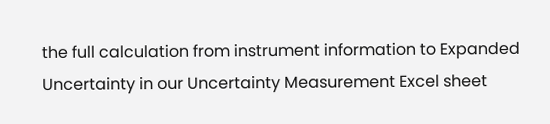the full calculation from instrument information to Expanded Uncertainty in our Uncertainty Measurement Excel sheet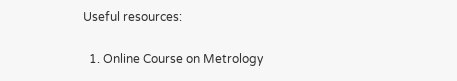Useful resources:

  1. Online Course on Metrology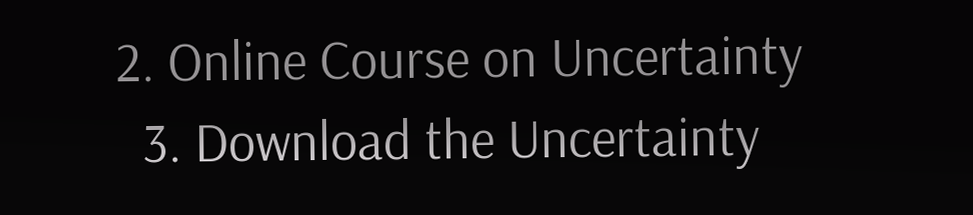2. Online Course on Uncertainty
  3. Download the Uncertainty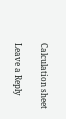Calculation sheet

Leave a Reply